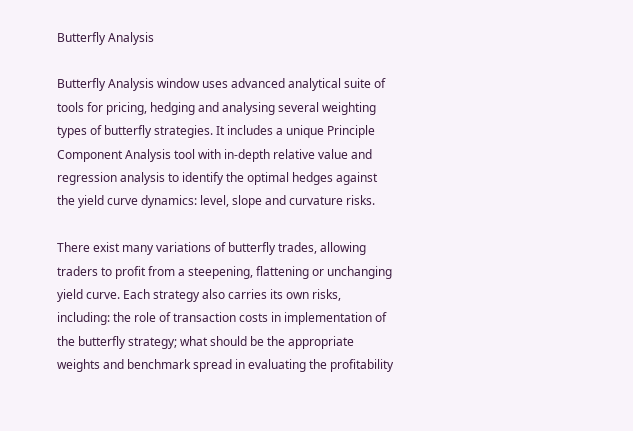Butterfly Analysis

Butterfly Analysis window uses advanced analytical suite of tools for pricing, hedging and analysing several weighting types of butterfly strategies. It includes a unique Principle Component Analysis tool with in-depth relative value and regression analysis to identify the optimal hedges against the yield curve dynamics: level, slope and curvature risks.

There exist many variations of butterfly trades, allowing traders to profit from a steepening, flattening or unchanging yield curve. Each strategy also carries its own risks, including: the role of transaction costs in implementation of the butterfly strategy; what should be the appropriate weights and benchmark spread in evaluating the profitability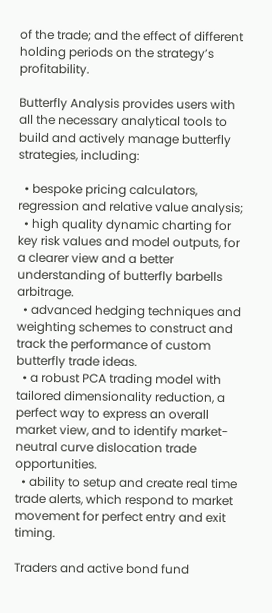of the trade; and the effect of different holding periods on the strategy’s profitability.

Butterfly Analysis provides users with all the necessary analytical tools to build and actively manage butterfly strategies, including:

  • bespoke pricing calculators, regression and relative value analysis;
  • high quality dynamic charting for key risk values and model outputs, for a clearer view and a better understanding of butterfly barbells arbitrage.
  • advanced hedging techniques and weighting schemes to construct and track the performance of custom butterfly trade ideas.
  • a robust PCA trading model with tailored dimensionality reduction, a perfect way to express an overall market view, and to identify market-neutral curve dislocation trade opportunities.
  • ability to setup and create real time trade alerts, which respond to market movement for perfect entry and exit timing.

Traders and active bond fund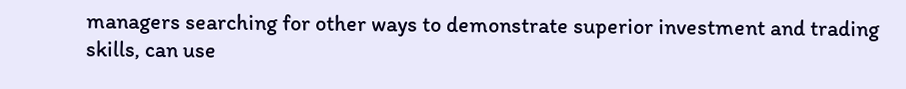managers searching for other ways to demonstrate superior investment and trading skills, can use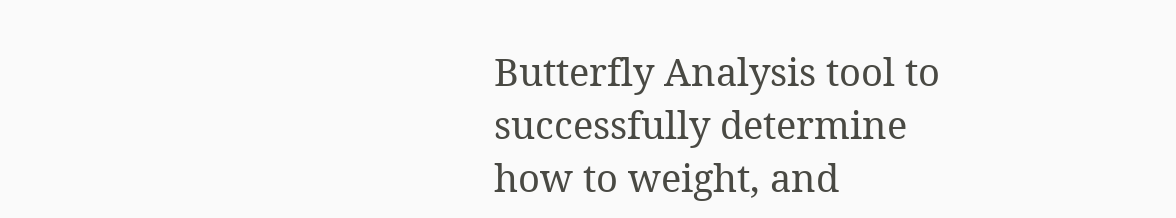Butterfly Analysis tool to successfully determine how to weight, and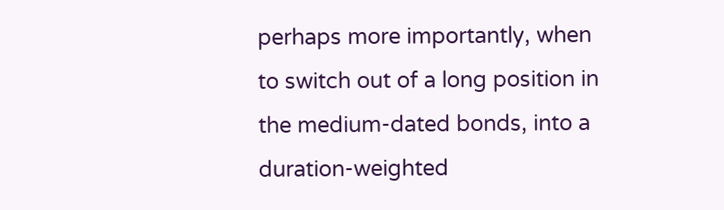perhaps more importantly, when to switch out of a long position in the medium-dated bonds, into a duration-weighted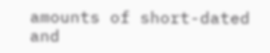amounts of short-dated and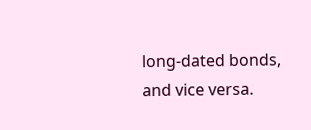long-dated bonds, and vice versa.